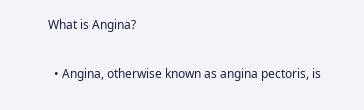What is Angina?

  • Angina, otherwise known as angina pectoris, is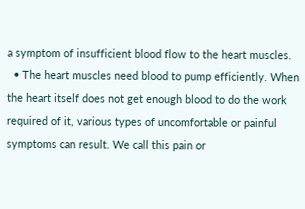a symptom of insufficient blood flow to the heart muscles.
  • The heart muscles need blood to pump efficiently. When the heart itself does not get enough blood to do the work required of it, various types of uncomfortable or painful symptoms can result. We call this pain or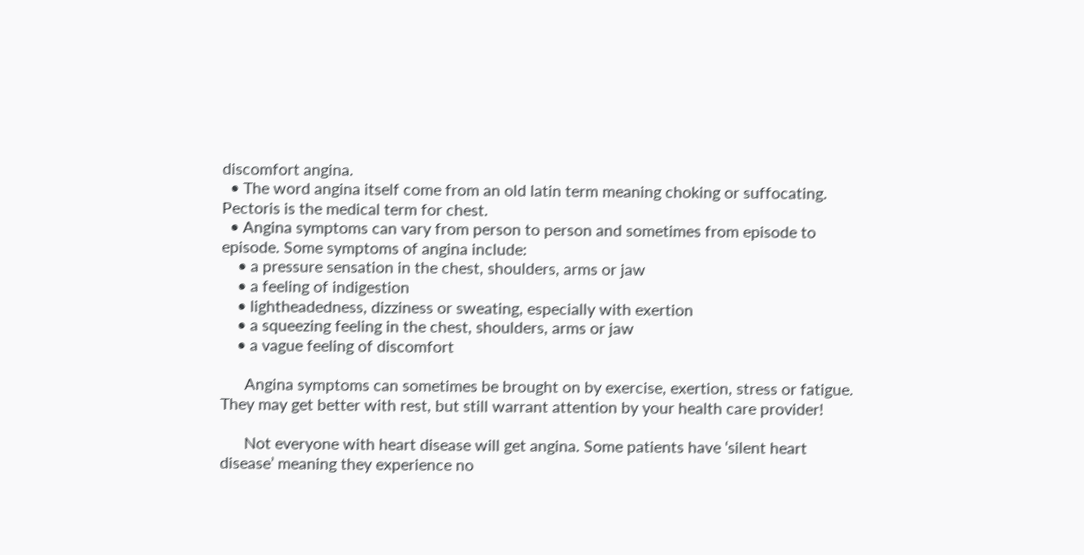discomfort angina.
  • The word angina itself come from an old latin term meaning choking or suffocating. Pectoris is the medical term for chest.
  • Angina symptoms can vary from person to person and sometimes from episode to episode. Some symptoms of angina include:
    • a pressure sensation in the chest, shoulders, arms or jaw
    • a feeling of indigestion
    • lightheadedness, dizziness or sweating, especially with exertion
    • a squeezing feeling in the chest, shoulders, arms or jaw
    • a vague feeling of discomfort

      Angina symptoms can sometimes be brought on by exercise, exertion, stress or fatigue. They may get better with rest, but still warrant attention by your health care provider!

      Not everyone with heart disease will get angina. Some patients have ‘silent heart disease’ meaning they experience no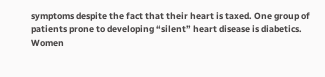symptoms despite the fact that their heart is taxed. One group of patients prone to developing “silent” heart disease is diabetics. Women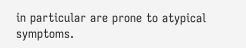in particular are prone to atypical symptoms.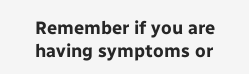Remember if you are having symptoms or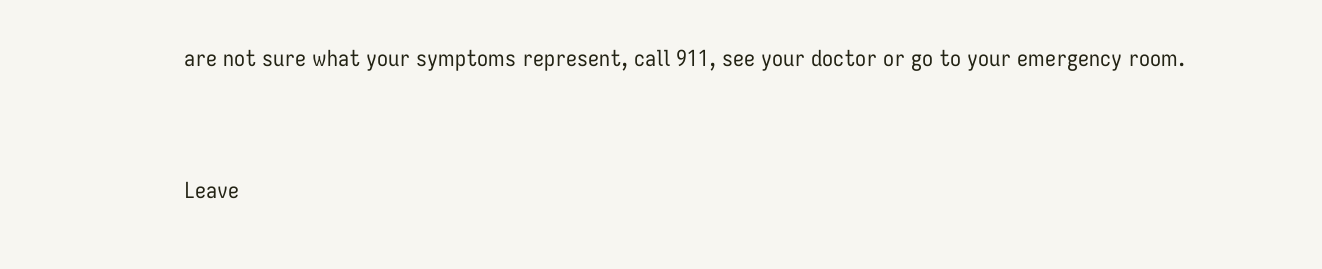are not sure what your symptoms represent, call 911, see your doctor or go to your emergency room.


Leave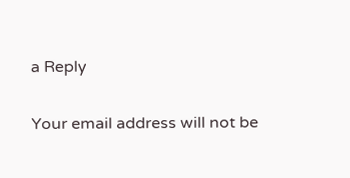a Reply

Your email address will not be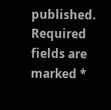published. Required fields are marked *